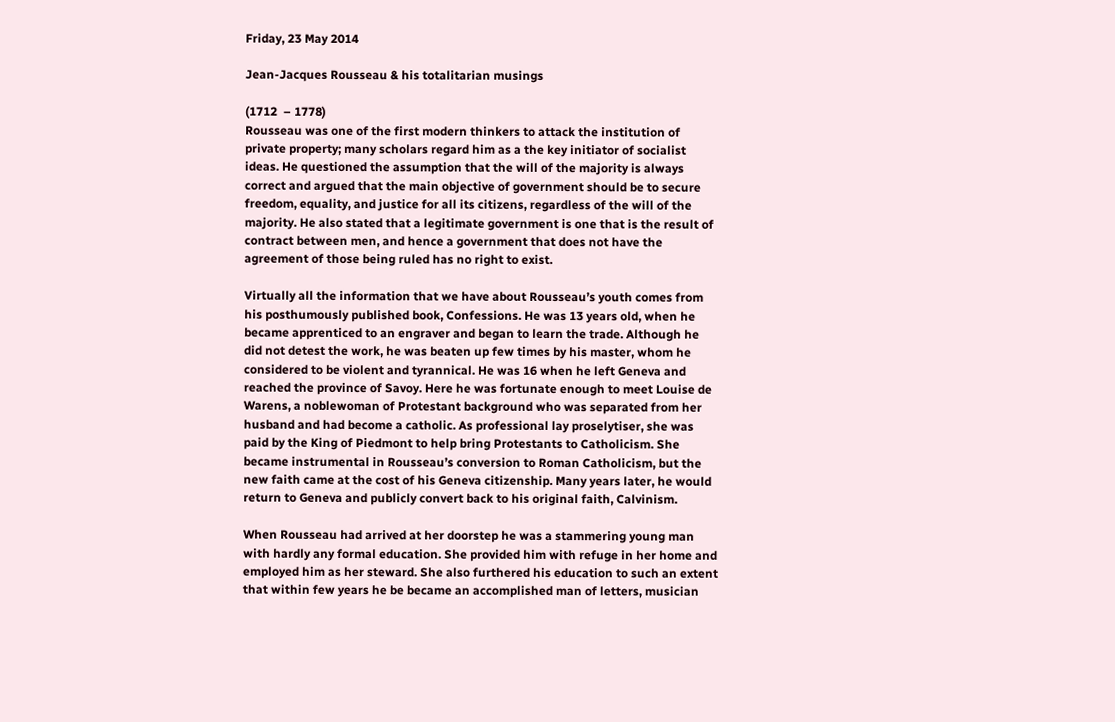Friday, 23 May 2014

Jean-Jacques Rousseau & his totalitarian musings

(1712  – 1778)
Rousseau was one of the first modern thinkers to attack the institution of private property; many scholars regard him as a the key initiator of socialist ideas. He questioned the assumption that the will of the majority is always correct and argued that the main objective of government should be to secure freedom, equality, and justice for all its citizens, regardless of the will of the majority. He also stated that a legitimate government is one that is the result of contract between men, and hence a government that does not have the agreement of those being ruled has no right to exist.

Virtually all the information that we have about Rousseau’s youth comes from his posthumously published book, Confessions. He was 13 years old, when he became apprenticed to an engraver and began to learn the trade. Although he did not detest the work, he was beaten up few times by his master, whom he considered to be violent and tyrannical. He was 16 when he left Geneva and reached the province of Savoy. Here he was fortunate enough to meet Louise de Warens, a noblewoman of Protestant background who was separated from her husband and had become a catholic. As professional lay proselytiser, she was paid by the King of Piedmont to help bring Protestants to Catholicism. She became instrumental in Rousseau’s conversion to Roman Catholicism, but the new faith came at the cost of his Geneva citizenship. Many years later, he would return to Geneva and publicly convert back to his original faith, Calvinism.

When Rousseau had arrived at her doorstep he was a stammering young man with hardly any formal education. She provided him with refuge in her home and employed him as her steward. She also furthered his education to such an extent that within few years he be became an accomplished man of letters, musician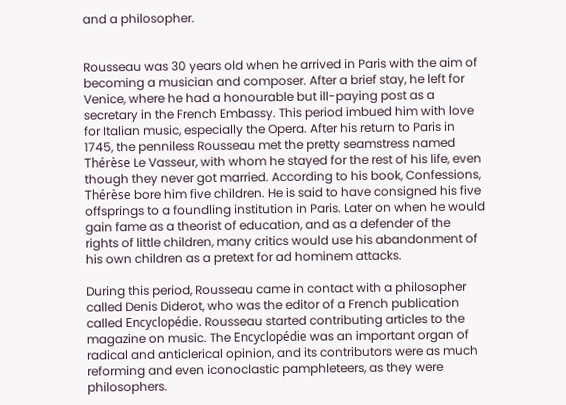and a philosopher.


Rousseau was 30 years old when he arrived in Paris with the aim of becoming a musician and composer. After a brief stay, he left for Venice, where he had a honourable but ill-paying post as a secretary in the French Embassy. This period imbued him with love for Italian music, especially the Opera. After his return to Paris in 1745, the penniless Rousseau met the pretty seamstress named Thérèse Le Vasseur, with whom he stayed for the rest of his life, even though they never got married. According to his book, Confessions, Thérèse bore him five children. He is said to have consigned his five offsprings to a foundling institution in Paris. Later on when he would gain fame as a theorist of education, and as a defender of the rights of little children, many critics would use his abandonment of his own children as a pretext for ad hominem attacks.

During this period, Rousseau came in contact with a philosopher called Denis Diderot, who was the editor of a French publication called Encyclopédie. Rousseau started contributing articles to the magazine on music. The Encyclopédie was an important organ of radical and anticlerical opinion, and its contributors were as much reforming and even iconoclastic pamphleteers, as they were philosophers.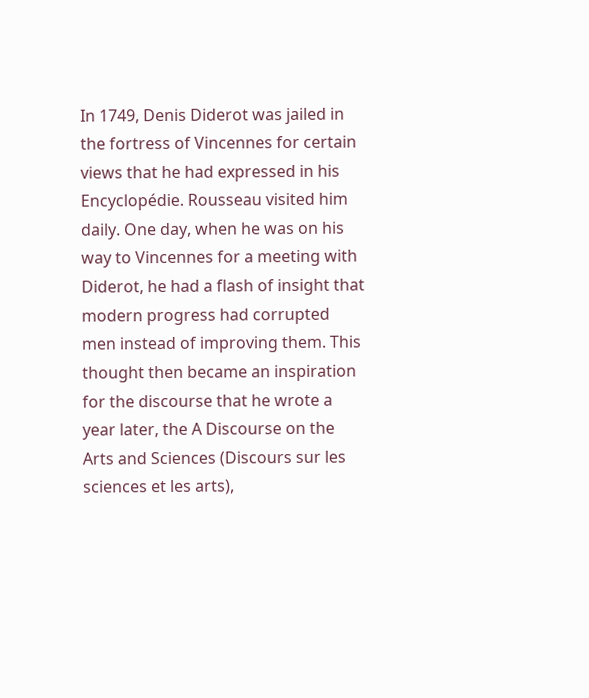In 1749, Denis Diderot was jailed in the fortress of Vincennes for certain views that he had expressed in his Encyclopédie. Rousseau visited him daily. One day, when he was on his way to Vincennes for a meeting with Diderot, he had a flash of insight that modern progress had corrupted men instead of improving them. This thought then became an inspiration for the discourse that he wrote a year later, the A Discourse on the Arts and Sciences (Discours sur les sciences et les arts),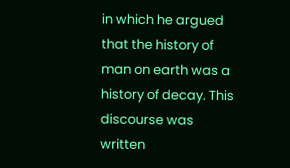in which he argued that the history of man on earth was a history of decay. This discourse was written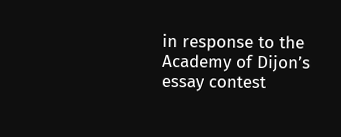in response to the Academy of Dijon’s essay contest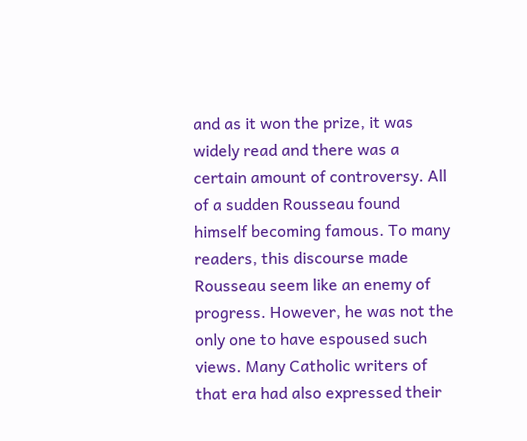and as it won the prize, it was widely read and there was a certain amount of controversy. All of a sudden Rousseau found himself becoming famous. To many readers, this discourse made Rousseau seem like an enemy of progress. However, he was not the only one to have espoused such views. Many Catholic writers of that era had also expressed their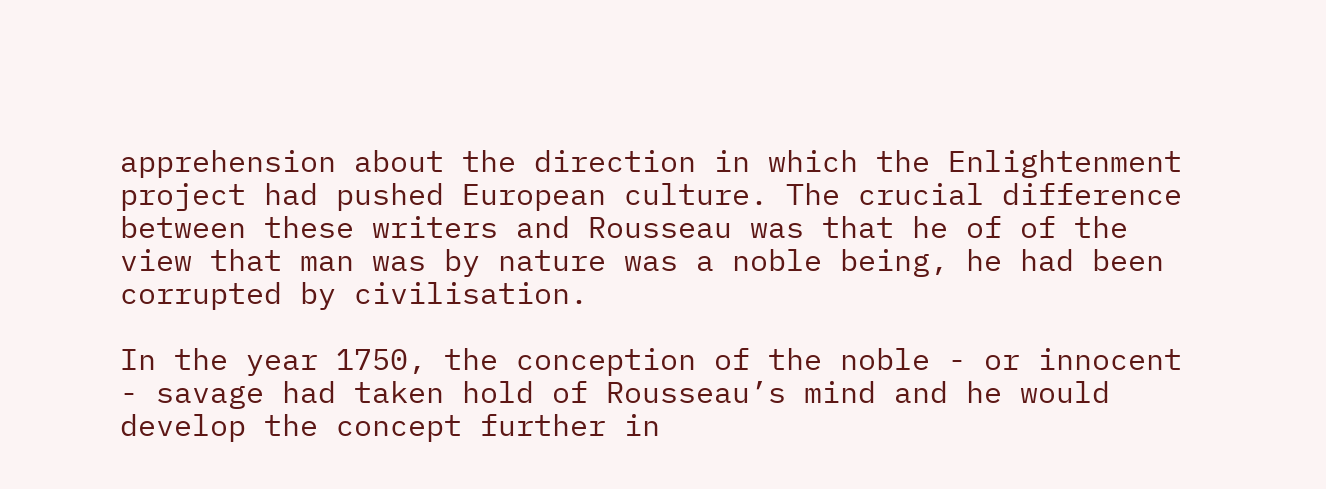apprehension about the direction in which the Enlightenment project had pushed European culture. The crucial difference between these writers and Rousseau was that he of of the view that man was by nature was a noble being, he had been corrupted by civilisation.

In the year 1750, the conception of the noble - or innocent - savage had taken hold of Rousseau’s mind and he would develop the concept further in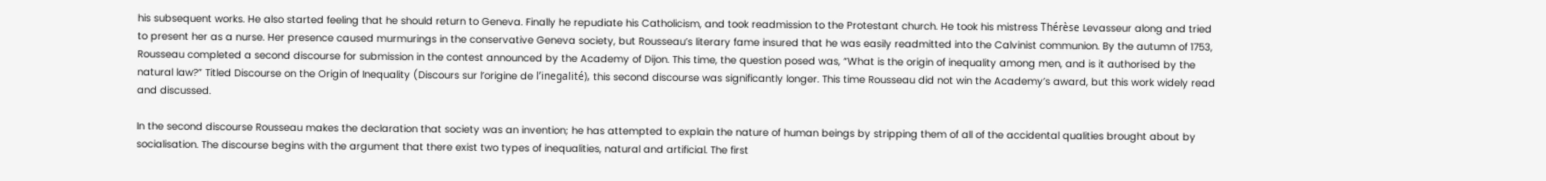his subsequent works. He also started feeling that he should return to Geneva. Finally he repudiate his Catholicism, and took readmission to the Protestant church. He took his mistress Thérèse Levasseur along and tried to present her as a nurse. Her presence caused murmurings in the conservative Geneva society, but Rousseau’s literary fame insured that he was easily readmitted into the Calvinist communion. By the autumn of 1753, Rousseau completed a second discourse for submission in the contest announced by the Academy of Dijon. This time, the question posed was, “What is the origin of inequality among men, and is it authorised by the natural law?” Titled Discourse on the Origin of Inequality (Discours sur l’origine de l’inegalité), this second discourse was significantly longer. This time Rousseau did not win the Academy’s award, but this work widely read and discussed.

In the second discourse Rousseau makes the declaration that society was an invention; he has attempted to explain the nature of human beings by stripping them of all of the accidental qualities brought about by socialisation. The discourse begins with the argument that there exist two types of inequalities, natural and artificial. The first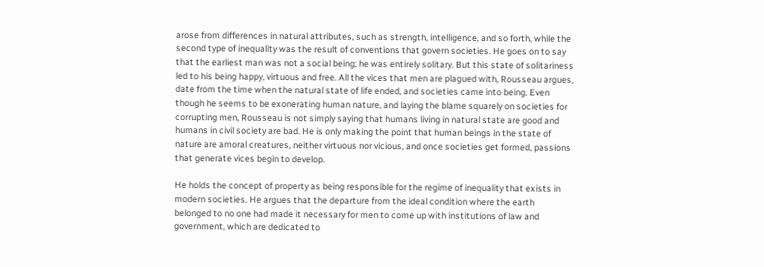arose from differences in natural attributes, such as strength, intelligence, and so forth, while the second type of inequality was the result of conventions that govern societies. He goes on to say that the earliest man was not a social being; he was entirely solitary. But this state of solitariness led to his being happy, virtuous and free. All the vices that men are plagued with, Rousseau argues, date from the time when the natural state of life ended, and societies came into being. Even though he seems to be exonerating human nature, and laying the blame squarely on societies for corrupting men, Rousseau is not simply saying that humans living in natural state are good and humans in civil society are bad. He is only making the point that human beings in the state of nature are amoral creatures, neither virtuous nor vicious, and once societies get formed, passions that generate vices begin to develop.

He holds the concept of property as being responsible for the regime of inequality that exists in modern societies. He argues that the departure from the ideal condition where the earth belonged to no one had made it necessary for men to come up with institutions of law and government, which are dedicated to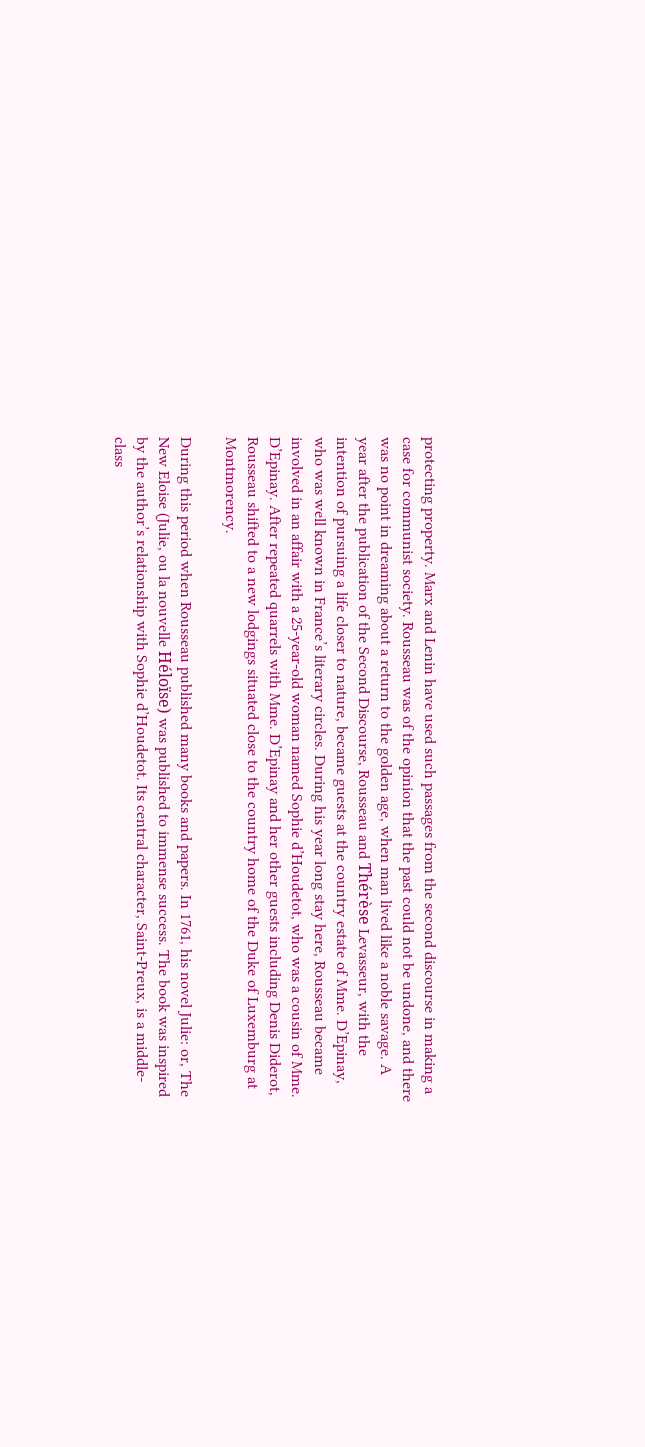protecting property. Marx and Lenin have used such passages from the second discourse in making a case for communist society. Rousseau was of the opinion that the past could not be undone, and there was no point in dreaming about a return to the golden age, when man lived like a noble savage. A year after the publication of the Second Discourse, Rousseau and Thérèse Levasseur, with the intention of pursuing a life closer to nature, became guests at the country estate of Mme. D’Epinay, who was well known in France’s literary circles. During his year long stay here, Rousseau became involved in an affair with a 25-year-old woman named Sophie d’Houdetot, who was a cousin of Mme. D’Epinay. After repeated quarrels with Mme. D’Epinay and her other guests including Denis Diderot, Rousseau shifted to a new lodgings situated close to the country home of the Duke of Luxemburg at Montmorency.

During this period when Rousseau published many books and papers. In 1761, his novel Julie: or, The New Eloise (Julie, ou la nouvelle Héloïse) was published to immense success. The book was inspired by the author’s relationship with Sophie d’Houdetot. Its central character, Saint-Preux, is a middle-class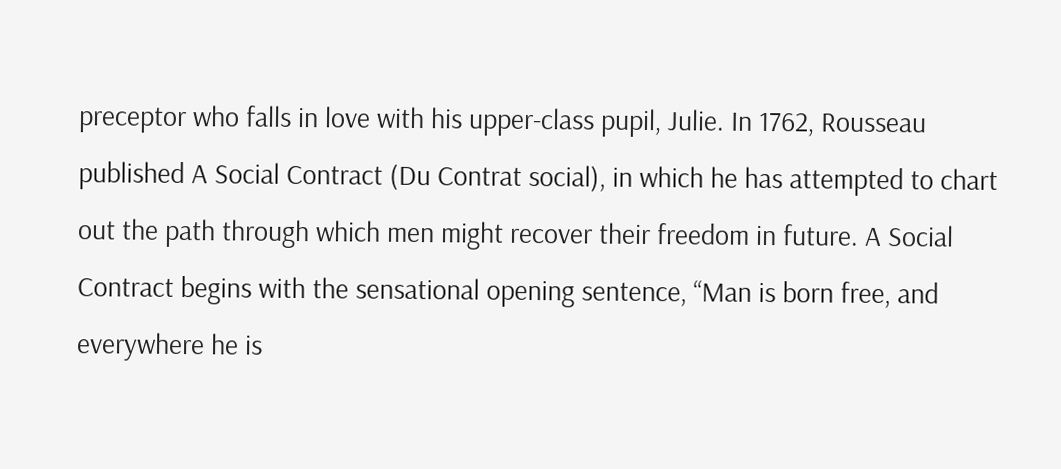preceptor who falls in love with his upper-class pupil, Julie. In 1762, Rousseau published A Social Contract (Du Contrat social), in which he has attempted to chart out the path through which men might recover their freedom in future. A Social Contract begins with the sensational opening sentence, “Man is born free, and everywhere he is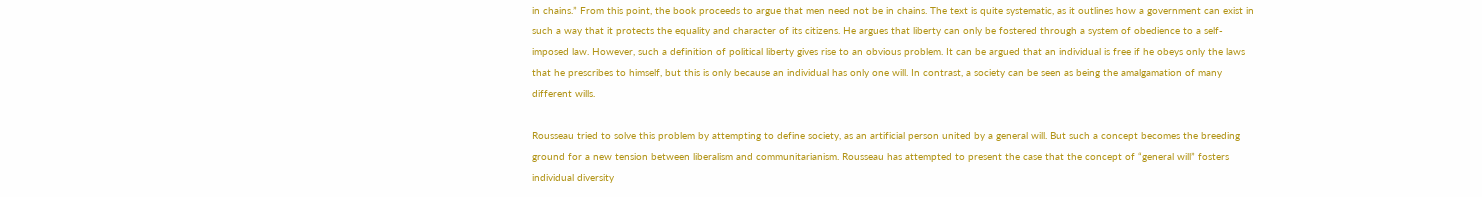in chains.” From this point, the book proceeds to argue that men need not be in chains. The text is quite systematic, as it outlines how a government can exist in such a way that it protects the equality and character of its citizens. He argues that liberty can only be fostered through a system of obedience to a self-imposed law. However, such a definition of political liberty gives rise to an obvious problem. It can be argued that an individual is free if he obeys only the laws that he prescribes to himself, but this is only because an individual has only one will. In contrast, a society can be seen as being the amalgamation of many different wills.

Rousseau tried to solve this problem by attempting to define society, as an artificial person united by a general will. But such a concept becomes the breeding ground for a new tension between liberalism and communitarianism. Rousseau has attempted to present the case that the concept of “general will” fosters individual diversity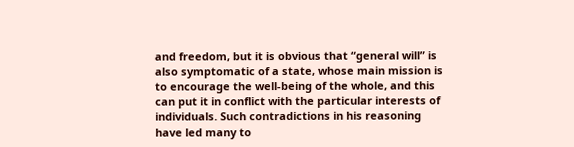and freedom, but it is obvious that “general will” is also symptomatic of a state, whose main mission is to encourage the well-being of the whole, and this can put it in conflict with the particular interests of individuals. Such contradictions in his reasoning have led many to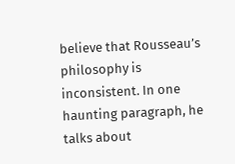believe that Rousseau’s philosophy is inconsistent. In one haunting paragraph, he talks about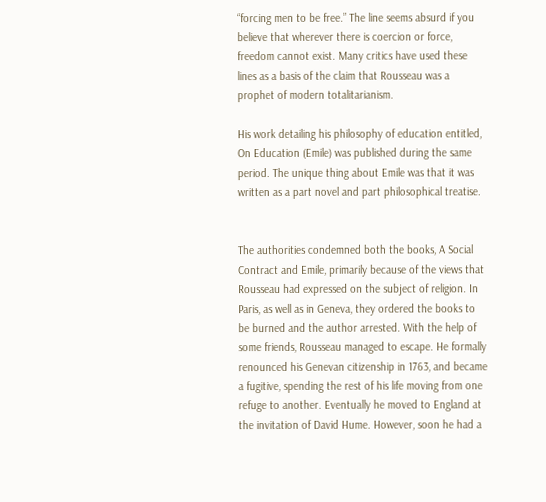“forcing men to be free.” The line seems absurd if you believe that wherever there is coercion or force, freedom cannot exist. Many critics have used these lines as a basis of the claim that Rousseau was a prophet of modern totalitarianism.

His work detailing his philosophy of education entitled, On Education (Emile) was published during the same period. The unique thing about Emile was that it was written as a part novel and part philosophical treatise.


The authorities condemned both the books, A Social Contract and Emile, primarily because of the views that Rousseau had expressed on the subject of religion. In Paris, as well as in Geneva, they ordered the books to be burned and the author arrested. With the help of some friends, Rousseau managed to escape. He formally renounced his Genevan citizenship in 1763, and became a fugitive, spending the rest of his life moving from one refuge to another. Eventually he moved to England at the invitation of David Hume. However, soon he had a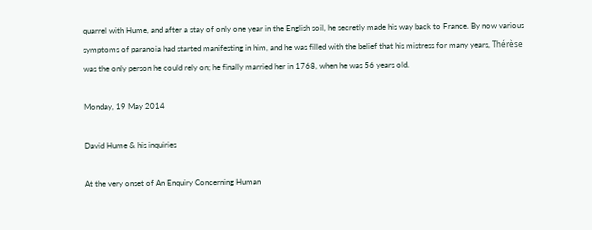quarrel with Hume, and after a stay of only one year in the English soil, he secretly made his way back to France. By now various symptoms of paranoia had started manifesting in him, and he was filled with the belief that his mistress for many years, Thérèse was the only person he could rely on; he finally married her in 1768, when he was 56 years old.

Monday, 19 May 2014

David Hume & his inquiries

At the very onset of An Enquiry Concerning Human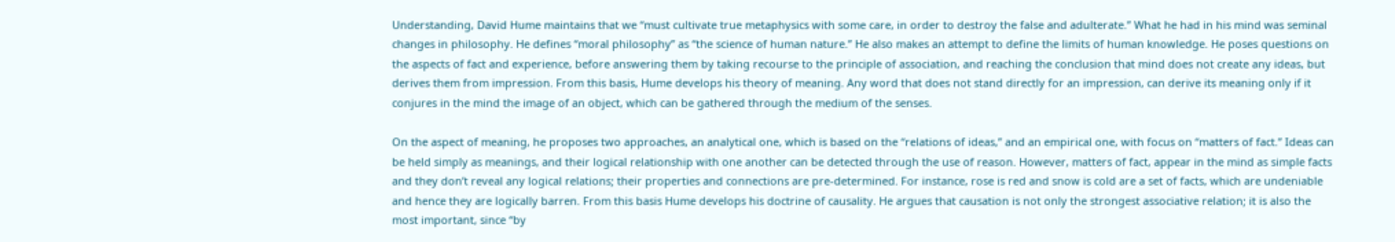Understanding, David Hume maintains that we “must cultivate true metaphysics with some care, in order to destroy the false and adulterate.” What he had in his mind was seminal changes in philosophy. He defines “moral philosophy” as “the science of human nature.” He also makes an attempt to define the limits of human knowledge. He poses questions on the aspects of fact and experience, before answering them by taking recourse to the principle of association, and reaching the conclusion that mind does not create any ideas, but derives them from impression. From this basis, Hume develops his theory of meaning. Any word that does not stand directly for an impression, can derive its meaning only if it conjures in the mind the image of an object, which can be gathered through the medium of the senses.

On the aspect of meaning, he proposes two approaches, an analytical one, which is based on the “relations of ideas,” and an empirical one, with focus on “matters of fact.” Ideas can be held simply as meanings, and their logical relationship with one another can be detected through the use of reason. However, matters of fact, appear in the mind as simple facts and they don’t reveal any logical relations; their properties and connections are pre-determined. For instance, rose is red and snow is cold are a set of facts, which are undeniable and hence they are logically barren. From this basis Hume develops his doctrine of causality. He argues that causation is not only the strongest associative relation; it is also the most important, since “by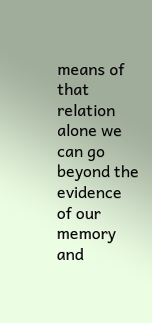means of that relation alone we can go beyond the evidence of our memory and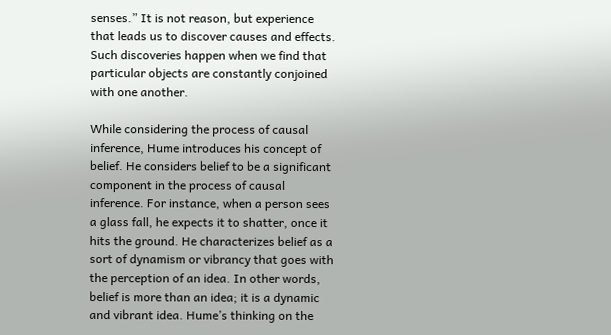senses.” It is not reason, but experience that leads us to discover causes and effects. Such discoveries happen when we find that particular objects are constantly conjoined with one another.

While considering the process of causal inference, Hume introduces his concept of belief. He considers belief to be a significant component in the process of causal inference. For instance, when a person sees a glass fall, he expects it to shatter, once it hits the ground. He characterizes belief as a sort of dynamism or vibrancy that goes with the perception of an idea. In other words, belief is more than an idea; it is a dynamic and vibrant idea. Hume’s thinking on the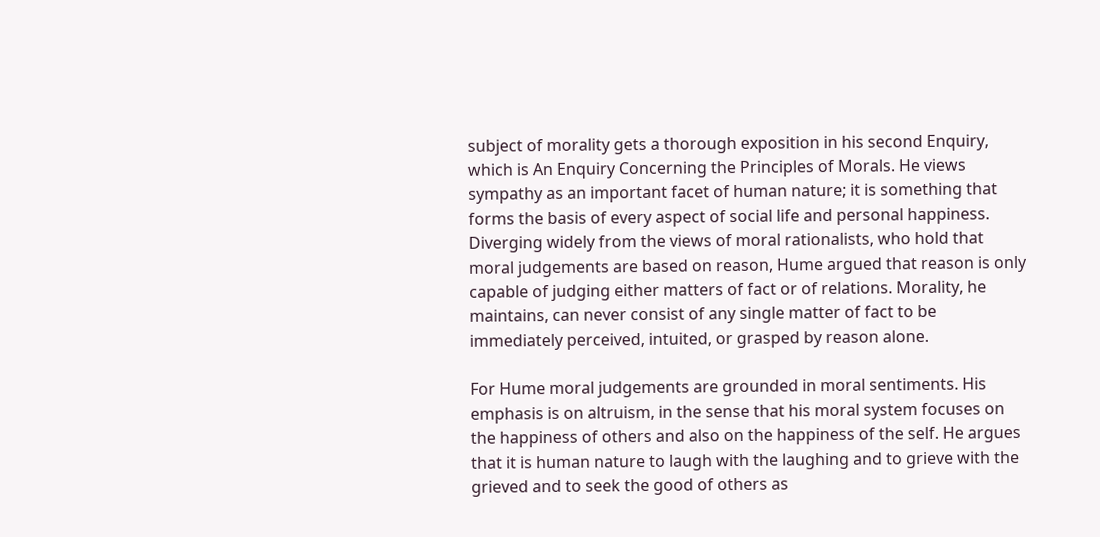subject of morality gets a thorough exposition in his second Enquiry, which is An Enquiry Concerning the Principles of Morals. He views sympathy as an important facet of human nature; it is something that forms the basis of every aspect of social life and personal happiness. Diverging widely from the views of moral rationalists, who hold that moral judgements are based on reason, Hume argued that reason is only capable of judging either matters of fact or of relations. Morality, he maintains, can never consist of any single matter of fact to be immediately perceived, intuited, or grasped by reason alone.

For Hume moral judgements are grounded in moral sentiments. His emphasis is on altruism, in the sense that his moral system focuses on the happiness of others and also on the happiness of the self. He argues that it is human nature to laugh with the laughing and to grieve with the grieved and to seek the good of others as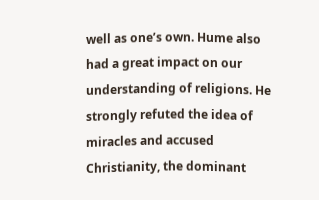well as one’s own. Hume also had a great impact on our understanding of religions. He strongly refuted the idea of miracles and accused Christianity, the dominant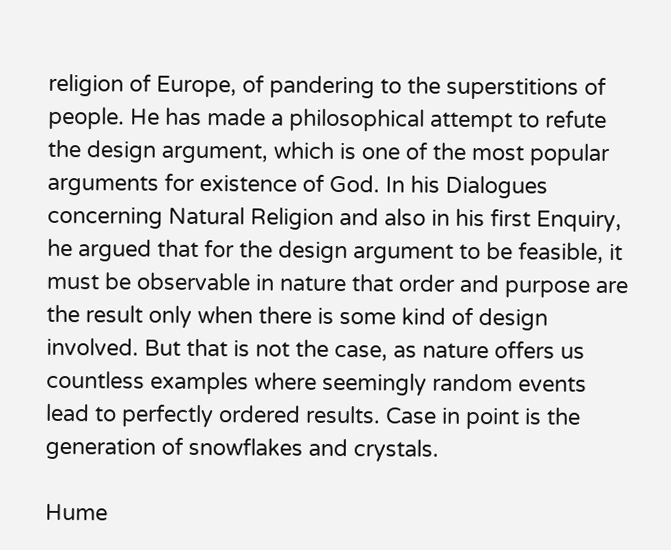religion of Europe, of pandering to the superstitions of people. He has made a philosophical attempt to refute the design argument, which is one of the most popular arguments for existence of God. In his Dialogues concerning Natural Religion and also in his first Enquiry, he argued that for the design argument to be feasible, it must be observable in nature that order and purpose are the result only when there is some kind of design involved. But that is not the case, as nature offers us countless examples where seemingly random events lead to perfectly ordered results. Case in point is the generation of snowflakes and crystals.

Hume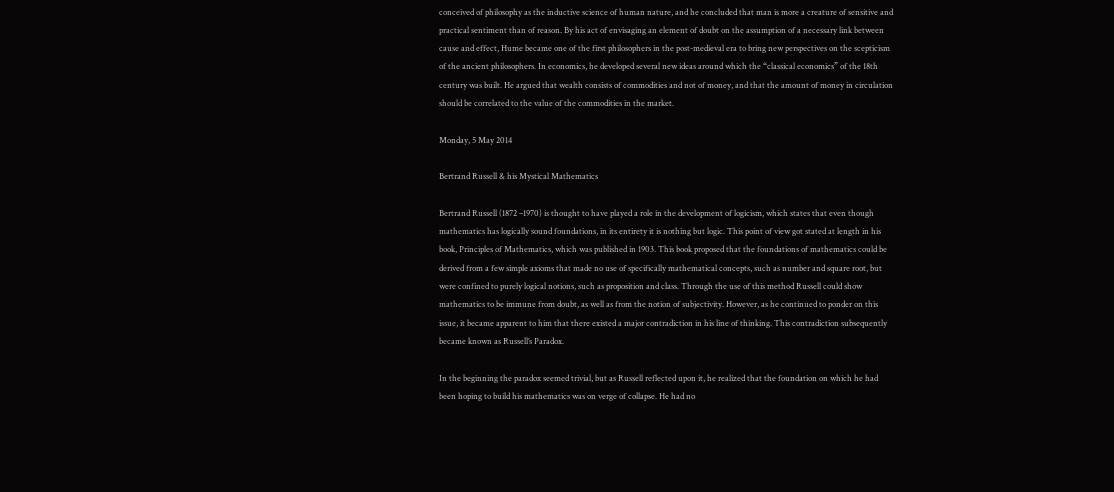conceived of philosophy as the inductive science of human nature, and he concluded that man is more a creature of sensitive and practical sentiment than of reason. By his act of envisaging an element of doubt on the assumption of a necessary link between cause and effect, Hume became one of the first philosophers in the post-medieval era to bring new perspectives on the scepticism of the ancient philosophers. In economics, he developed several new ideas around which the “classical economics” of the 18th century was built. He argued that wealth consists of commodities and not of money, and that the amount of money in circulation should be correlated to the value of the commodities in the market.

Monday, 5 May 2014

Bertrand Russell & his Mystical Mathematics

Bertrand Russell (1872 –1970) is thought to have played a role in the development of logicism, which states that even though mathematics has logically sound foundations, in its entirety it is nothing but logic. This point of view got stated at length in his book, Principles of Mathematics, which was published in 1903. This book proposed that the foundations of mathematics could be derived from a few simple axioms that made no use of specifically mathematical concepts, such as number and square root, but were confined to purely logical notions, such as proposition and class. Through the use of this method Russell could show mathematics to be immune from doubt, as well as from the notion of subjectivity. However, as he continued to ponder on this issue, it became apparent to him that there existed a major contradiction in his line of thinking. This contradiction subsequently became known as Russell’s Paradox.

In the beginning the paradox seemed trivial, but as Russell reflected upon it, he realized that the foundation on which he had been hoping to build his mathematics was on verge of collapse. He had no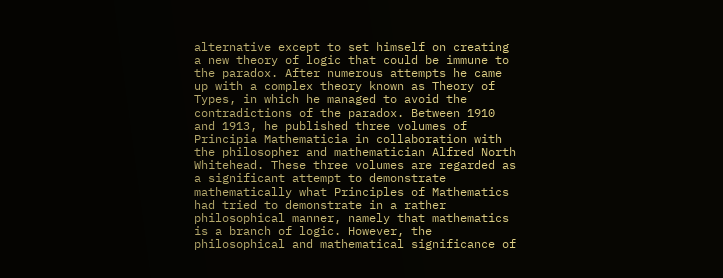alternative except to set himself on creating a new theory of logic that could be immune to the paradox. After numerous attempts he came up with a complex theory known as Theory of Types, in which he managed to avoid the contradictions of the paradox. Between 1910 and 1913, he published three volumes of Principia Mathematicia in collaboration with the philosopher and mathematician Alfred North Whitehead. These three volumes are regarded as a significant attempt to demonstrate mathematically what Principles of Mathematics had tried to demonstrate in a rather philosophical manner, namely that mathematics is a branch of logic. However, the philosophical and mathematical significance of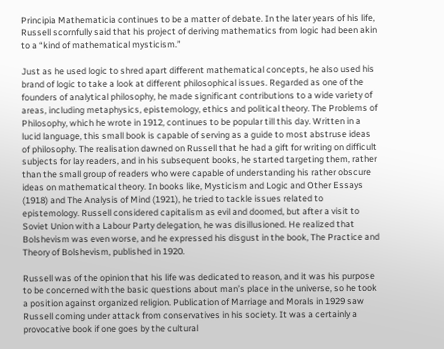Principia Mathematicia continues to be a matter of debate. In the later years of his life, Russell scornfully said that his project of deriving mathematics from logic had been akin to a “kind of mathematical mysticism.”

Just as he used logic to shred apart different mathematical concepts, he also used his brand of logic to take a look at different philosophical issues. Regarded as one of the founders of analytical philosophy, he made significant contributions to a wide variety of areas, including metaphysics, epistemology, ethics and political theory. The Problems of Philosophy, which he wrote in 1912, continues to be popular till this day. Written in a lucid language, this small book is capable of serving as a guide to most abstruse ideas of philosophy. The realisation dawned on Russell that he had a gift for writing on difficult subjects for lay readers, and in his subsequent books, he started targeting them, rather than the small group of readers who were capable of understanding his rather obscure ideas on mathematical theory. In books like, Mysticism and Logic and Other Essays (1918) and The Analysis of Mind (1921), he tried to tackle issues related to epistemology. Russell considered capitalism as evil and doomed, but after a visit to Soviet Union with a Labour Party delegation, he was disillusioned. He realized that Bolshevism was even worse, and he expressed his disgust in the book, The Practice and Theory of Bolshevism, published in 1920.

Russell was of the opinion that his life was dedicated to reason, and it was his purpose to be concerned with the basic questions about man’s place in the universe, so he took a position against organized religion. Publication of Marriage and Morals in 1929 saw Russell coming under attack from conservatives in his society. It was a certainly a provocative book if one goes by the cultural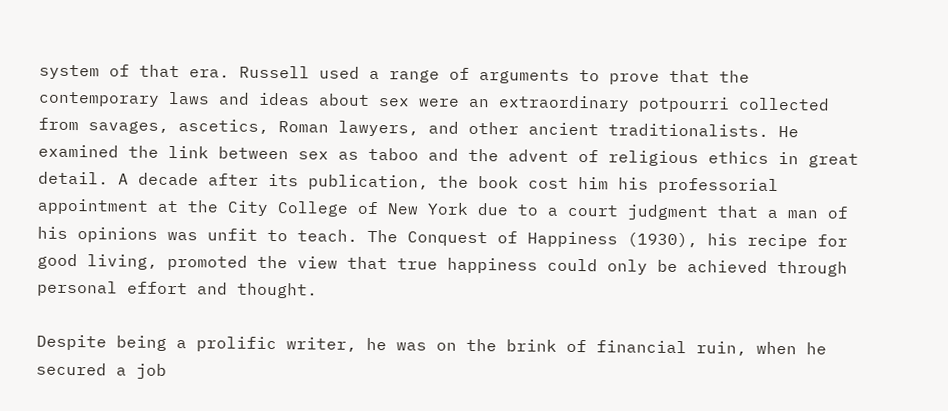system of that era. Russell used a range of arguments to prove that the contemporary laws and ideas about sex were an extraordinary potpourri collected from savages, ascetics, Roman lawyers, and other ancient traditionalists. He examined the link between sex as taboo and the advent of religious ethics in great detail. A decade after its publication, the book cost him his professorial appointment at the City College of New York due to a court judgment that a man of his opinions was unfit to teach. The Conquest of Happiness (1930), his recipe for good living, promoted the view that true happiness could only be achieved through personal effort and thought.

Despite being a prolific writer, he was on the brink of financial ruin, when he secured a job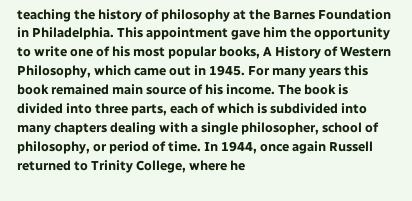teaching the history of philosophy at the Barnes Foundation in Philadelphia. This appointment gave him the opportunity to write one of his most popular books, A History of Western Philosophy, which came out in 1945. For many years this book remained main source of his income. The book is divided into three parts, each of which is subdivided into many chapters dealing with a single philosopher, school of philosophy, or period of time. In 1944, once again Russell returned to Trinity College, where he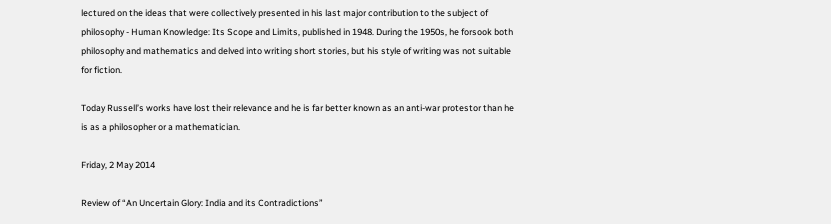lectured on the ideas that were collectively presented in his last major contribution to the subject of philosophy - Human Knowledge: Its Scope and Limits, published in 1948. During the 1950s, he forsook both philosophy and mathematics and delved into writing short stories, but his style of writing was not suitable for fiction.

Today Russell’s works have lost their relevance and he is far better known as an anti-war protestor than he is as a philosopher or a mathematician.

Friday, 2 May 2014

Review of “An Uncertain Glory: India and its Contradictions”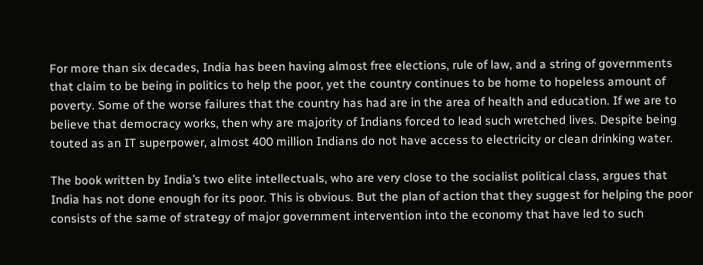For more than six decades, India has been having almost free elections, rule of law, and a string of governments that claim to be being in politics to help the poor, yet the country continues to be home to hopeless amount of poverty. Some of the worse failures that the country has had are in the area of health and education. If we are to believe that democracy works, then why are majority of Indians forced to lead such wretched lives. Despite being touted as an IT superpower, almost 400 million Indians do not have access to electricity or clean drinking water.

The book written by India’s two elite intellectuals, who are very close to the socialist political class, argues that India has not done enough for its poor. This is obvious. But the plan of action that they suggest for helping the poor consists of the same of strategy of major government intervention into the economy that have led to such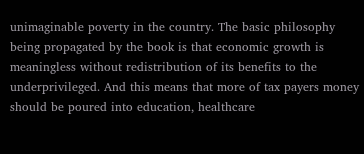unimaginable poverty in the country. The basic philosophy being propagated by the book is that economic growth is meaningless without redistribution of its benefits to the underprivileged. And this means that more of tax payers money should be poured into education, healthcare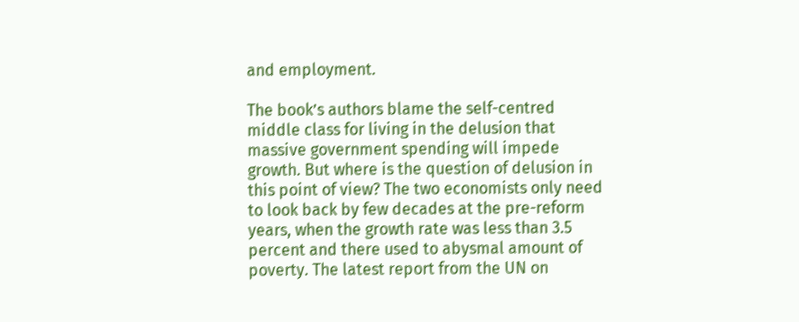and employment.

The book’s authors blame the self-centred middle class for living in the delusion that massive government spending will impede growth. But where is the question of delusion in this point of view? The two economists only need to look back by few decades at the pre-reform years, when the growth rate was less than 3.5 percent and there used to abysmal amount of poverty. The latest report from the UN on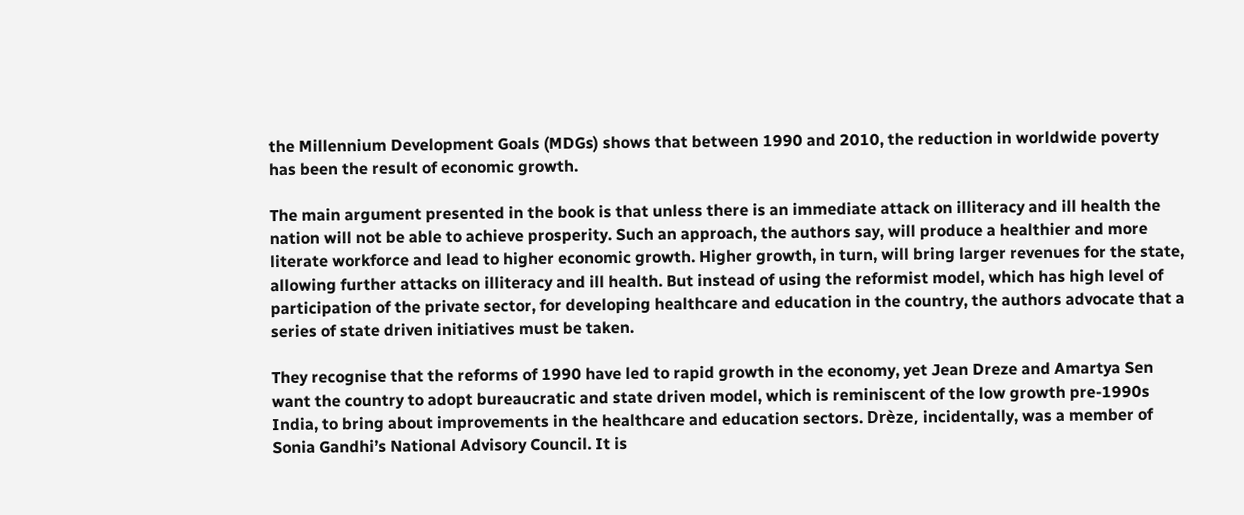the Millennium Development Goals (MDGs) shows that between 1990 and 2010, the reduction in worldwide poverty has been the result of economic growth.

The main argument presented in the book is that unless there is an immediate attack on illiteracy and ill health the nation will not be able to achieve prosperity. Such an approach, the authors say, will produce a healthier and more literate workforce and lead to higher economic growth. Higher growth, in turn, will bring larger revenues for the state, allowing further attacks on illiteracy and ill health. But instead of using the reformist model, which has high level of participation of the private sector, for developing healthcare and education in the country, the authors advocate that a series of state driven initiatives must be taken.

They recognise that the reforms of 1990 have led to rapid growth in the economy, yet Jean Dreze and Amartya Sen want the country to adopt bureaucratic and state driven model, which is reminiscent of the low growth pre-1990s India, to bring about improvements in the healthcare and education sectors. Drèze, incidentally, was a member of Sonia Gandhi’s National Advisory Council. It is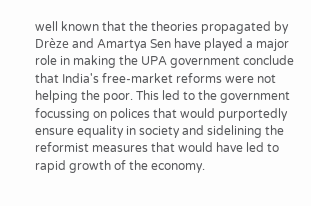well known that the theories propagated by Drèze and Amartya Sen have played a major role in making the UPA government conclude that India's free-market reforms were not helping the poor. This led to the government focussing on polices that would purportedly ensure equality in society and sidelining the reformist measures that would have led to rapid growth of the economy.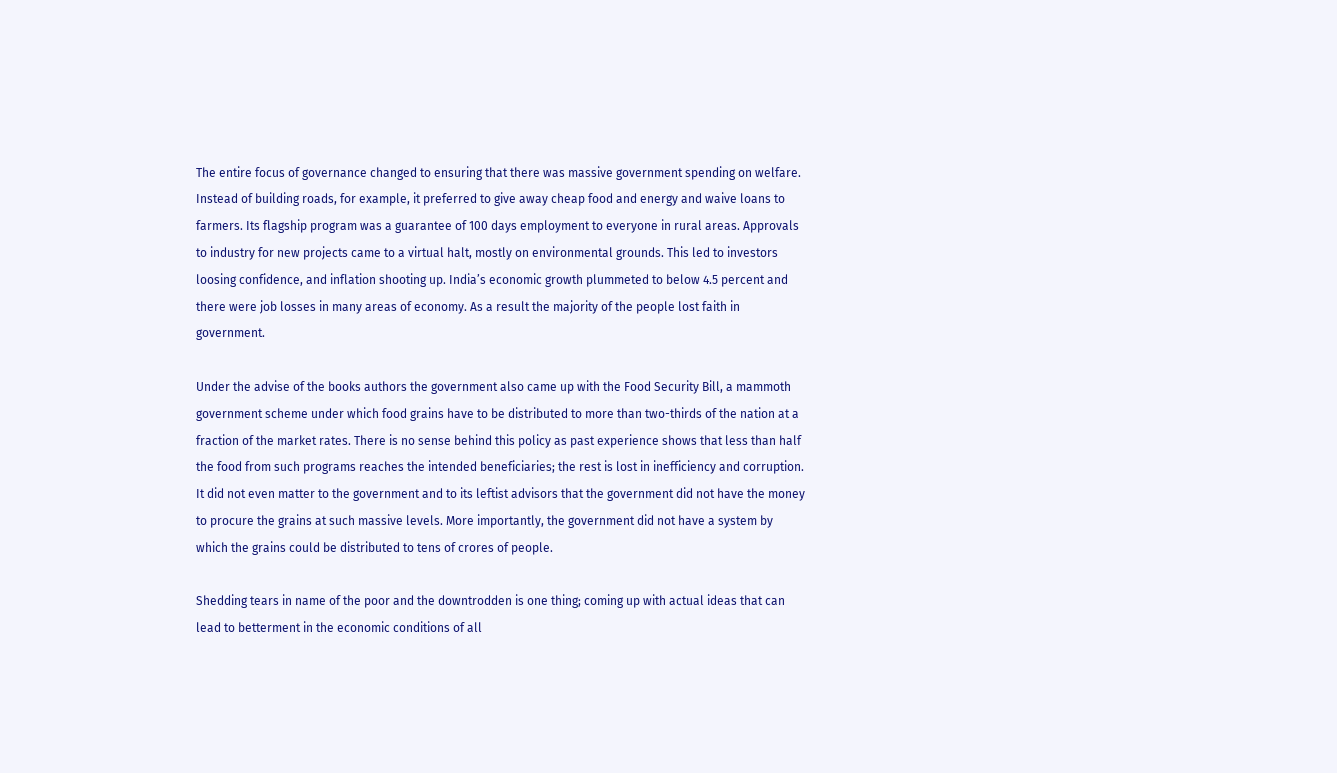The entire focus of governance changed to ensuring that there was massive government spending on welfare. Instead of building roads, for example, it preferred to give away cheap food and energy and waive loans to farmers. Its flagship program was a guarantee of 100 days employment to everyone in rural areas. Approvals to industry for new projects came to a virtual halt, mostly on environmental grounds. This led to investors loosing confidence, and inflation shooting up. India’s economic growth plummeted to below 4.5 percent and there were job losses in many areas of economy. As a result the majority of the people lost faith in government.

Under the advise of the books authors the government also came up with the Food Security Bill, a mammoth government scheme under which food grains have to be distributed to more than two-thirds of the nation at a fraction of the market rates. There is no sense behind this policy as past experience shows that less than half the food from such programs reaches the intended beneficiaries; the rest is lost in inefficiency and corruption. It did not even matter to the government and to its leftist advisors that the government did not have the money to procure the grains at such massive levels. More importantly, the government did not have a system by which the grains could be distributed to tens of crores of people.

Shedding tears in name of the poor and the downtrodden is one thing; coming up with actual ideas that can lead to betterment in the economic conditions of all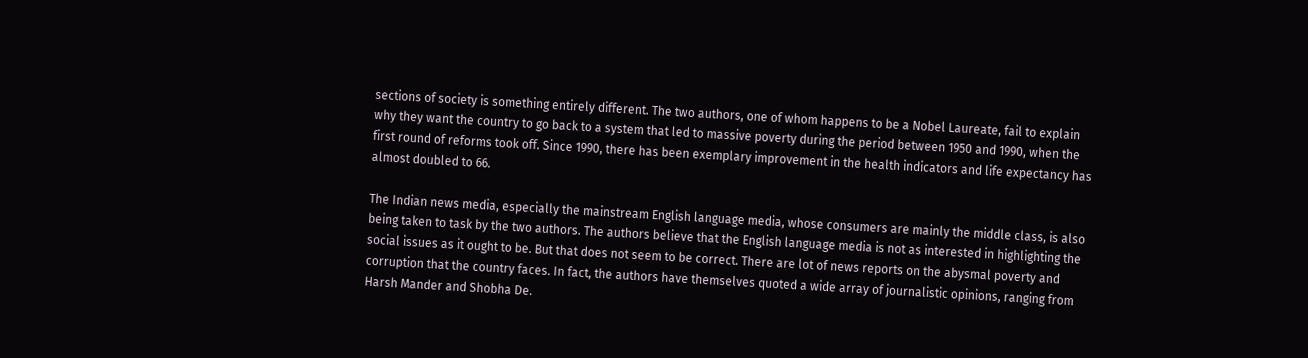sections of society is something entirely different. The two authors, one of whom happens to be a Nobel Laureate, fail to explain why they want the country to go back to a system that led to massive poverty during the period between 1950 and 1990, when the first round of reforms took off. Since 1990, there has been exemplary improvement in the health indicators and life expectancy has almost doubled to 66.

The Indian news media, especially the mainstream English language media, whose consumers are mainly the middle class, is also being taken to task by the two authors. The authors believe that the English language media is not as interested in highlighting the social issues as it ought to be. But that does not seem to be correct. There are lot of news reports on the abysmal poverty and corruption that the country faces. In fact, the authors have themselves quoted a wide array of journalistic opinions, ranging from Harsh Mander and Shobha De.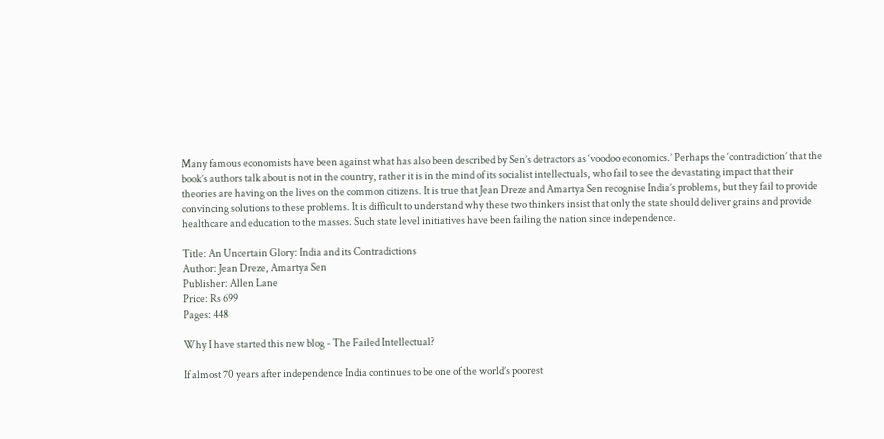Many famous economists have been against what has also been described by Sen’s detractors as ‘voodoo economics.’ Perhaps the ‘contradiction’ that the book’s authors talk about is not in the country, rather it is in the mind of its socialist intellectuals, who fail to see the devastating impact that their theories are having on the lives on the common citizens. It is true that Jean Dreze and Amartya Sen recognise India’s problems, but they fail to provide convincing solutions to these problems. It is difficult to understand why these two thinkers insist that only the state should deliver grains and provide healthcare and education to the masses. Such state level initiatives have been failing the nation since independence.

Title: An Uncertain Glory: India and its Contradictions
Author: Jean Dreze, Amartya Sen
Publisher: Allen Lane
Price: Rs 699
Pages: 448

Why I have started this new blog - The Failed Intellectual?

If almost 70 years after independence India continues to be one of the world’s poorest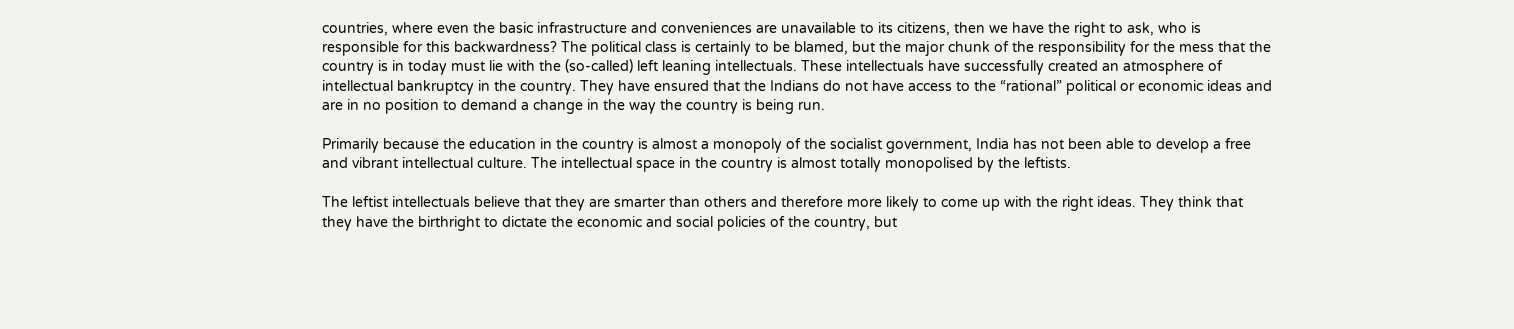countries, where even the basic infrastructure and conveniences are unavailable to its citizens, then we have the right to ask, who is responsible for this backwardness? The political class is certainly to be blamed, but the major chunk of the responsibility for the mess that the country is in today must lie with the (so-called) left leaning intellectuals. These intellectuals have successfully created an atmosphere of intellectual bankruptcy in the country. They have ensured that the Indians do not have access to the “rational” political or economic ideas and are in no position to demand a change in the way the country is being run.

Primarily because the education in the country is almost a monopoly of the socialist government, India has not been able to develop a free and vibrant intellectual culture. The intellectual space in the country is almost totally monopolised by the leftists.

The leftist intellectuals believe that they are smarter than others and therefore more likely to come up with the right ideas. They think that they have the birthright to dictate the economic and social policies of the country, but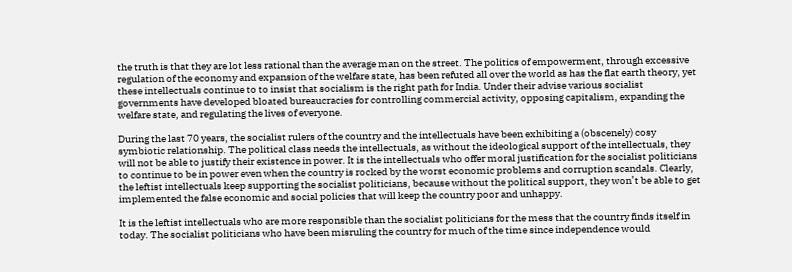the truth is that they are lot less rational than the average man on the street. The politics of empowerment, through excessive regulation of the economy and expansion of the welfare state, has been refuted all over the world as has the flat earth theory, yet these intellectuals continue to to insist that socialism is the right path for India. Under their advise various socialist governments have developed bloated bureaucracies for controlling commercial activity, opposing capitalism, expanding the welfare state, and regulating the lives of everyone.

During the last 70 years, the socialist rulers of the country and the intellectuals have been exhibiting a (obscenely) cosy symbiotic relationship. The political class needs the intellectuals, as without the ideological support of the intellectuals, they will not be able to justify their existence in power. It is the intellectuals who offer moral justification for the socialist politicians to continue to be in power even when the country is rocked by the worst economic problems and corruption scandals. Clearly, the leftist intellectuals keep supporting the socialist politicians, because without the political support, they won’t be able to get implemented the false economic and social policies that will keep the country poor and unhappy.

It is the leftist intellectuals who are more responsible than the socialist politicians for the mess that the country finds itself in today. The socialist politicians who have been misruling the country for much of the time since independence would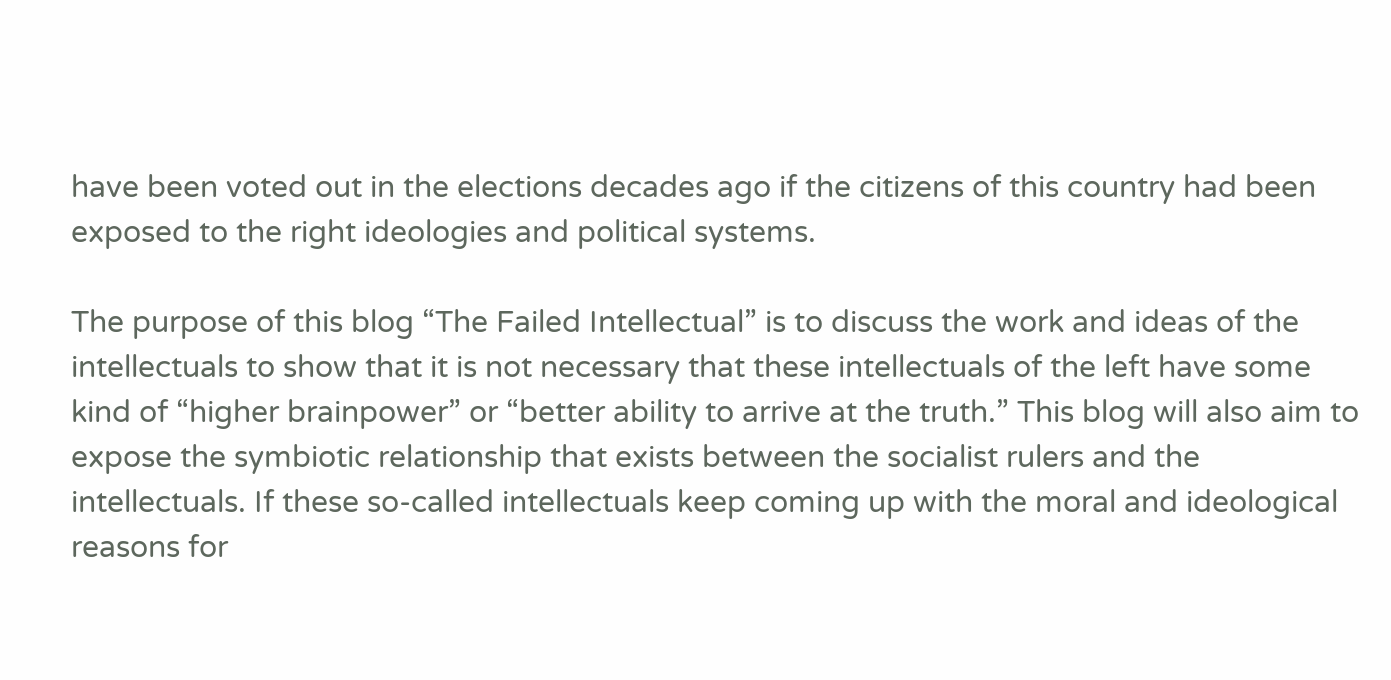have been voted out in the elections decades ago if the citizens of this country had been exposed to the right ideologies and political systems.

The purpose of this blog “The Failed Intellectual” is to discuss the work and ideas of the intellectuals to show that it is not necessary that these intellectuals of the left have some kind of “higher brainpower” or “better ability to arrive at the truth.” This blog will also aim to expose the symbiotic relationship that exists between the socialist rulers and the intellectuals. If these so-called intellectuals keep coming up with the moral and ideological reasons for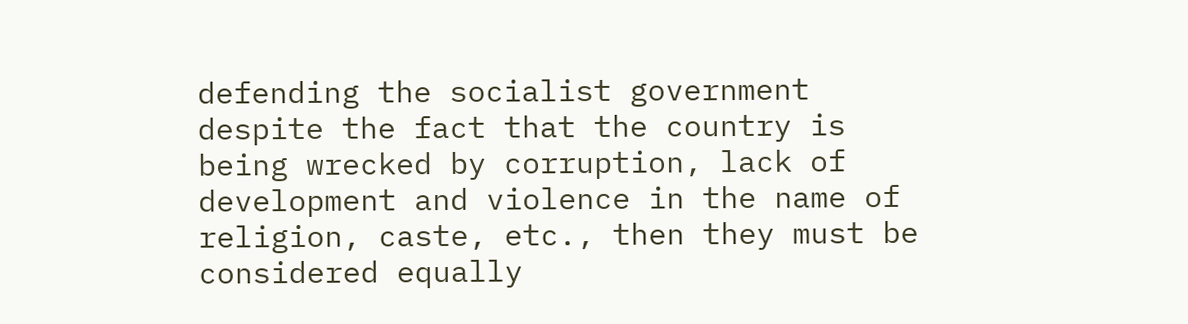defending the socialist government despite the fact that the country is being wrecked by corruption, lack of development and violence in the name of religion, caste, etc., then they must be considered equally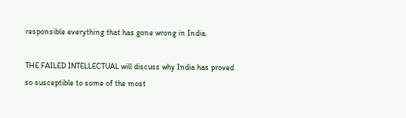responsible everything that has gone wrong in India.

THE FAILED INTELLECTUAL will discuss why India has proved so susceptible to some of the most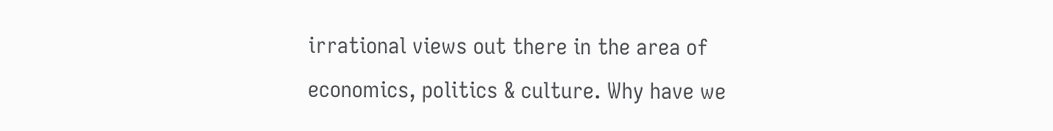irrational views out there in the area of economics, politics & culture. Why have we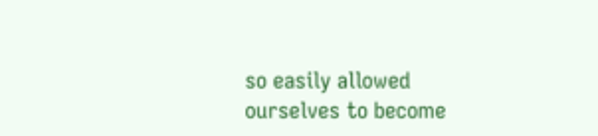so easily allowed ourselves to become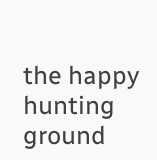the happy hunting ground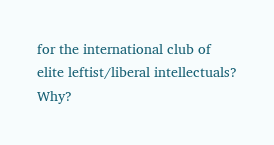for the international club of elite leftist/liberal intellectuals? Why?